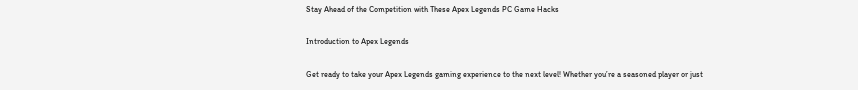Stay Ahead of the Competition with These Apex Legends PC Game Hacks

Introduction to Apex Legends

Get ready to take your Apex Legends gaming experience to the next level! Whether you’re a seasoned player or just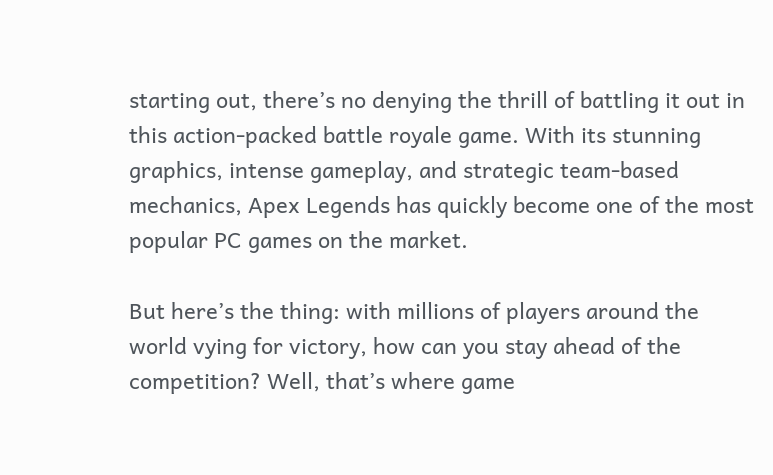starting out, there’s no denying the thrill of battling it out in this action-packed battle royale game. With its stunning graphics, intense gameplay, and strategic team-based mechanics, Apex Legends has quickly become one of the most popular PC games on the market.

But here’s the thing: with millions of players around the world vying for victory, how can you stay ahead of the competition? Well, that’s where game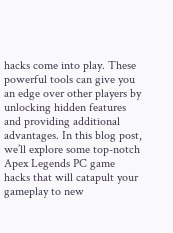hacks come into play. These powerful tools can give you an edge over other players by unlocking hidden features and providing additional advantages. In this blog post, we’ll explore some top-notch Apex Legends PC game hacks that will catapult your gameplay to new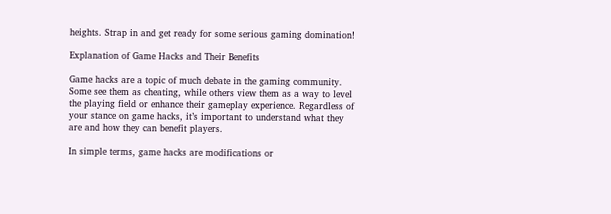heights. Strap in and get ready for some serious gaming domination!

Explanation of Game Hacks and Their Benefits

Game hacks are a topic of much debate in the gaming community. Some see them as cheating, while others view them as a way to level the playing field or enhance their gameplay experience. Regardless of your stance on game hacks, it’s important to understand what they are and how they can benefit players.

In simple terms, game hacks are modifications or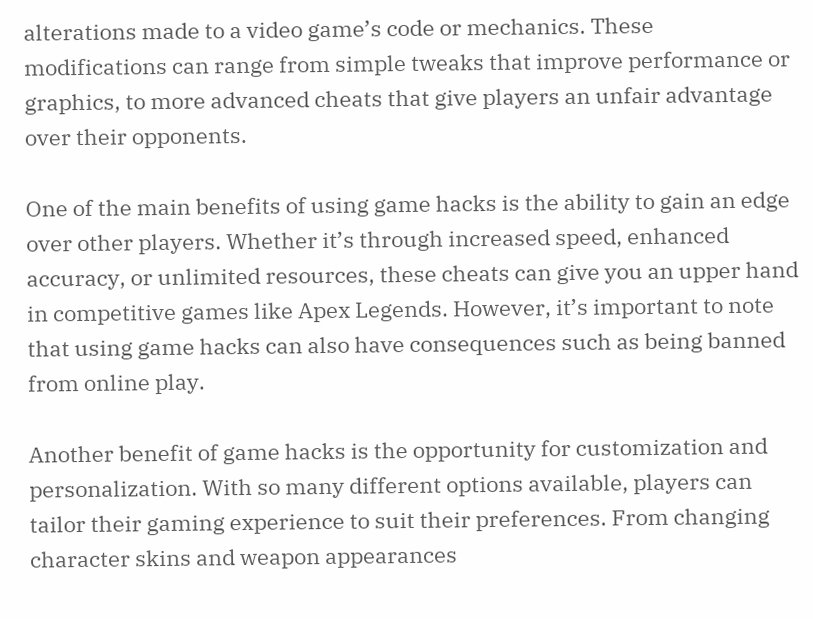alterations made to a video game’s code or mechanics. These modifications can range from simple tweaks that improve performance or graphics, to more advanced cheats that give players an unfair advantage over their opponents.

One of the main benefits of using game hacks is the ability to gain an edge over other players. Whether it’s through increased speed, enhanced accuracy, or unlimited resources, these cheats can give you an upper hand in competitive games like Apex Legends. However, it’s important to note that using game hacks can also have consequences such as being banned from online play.

Another benefit of game hacks is the opportunity for customization and personalization. With so many different options available, players can tailor their gaming experience to suit their preferences. From changing character skins and weapon appearances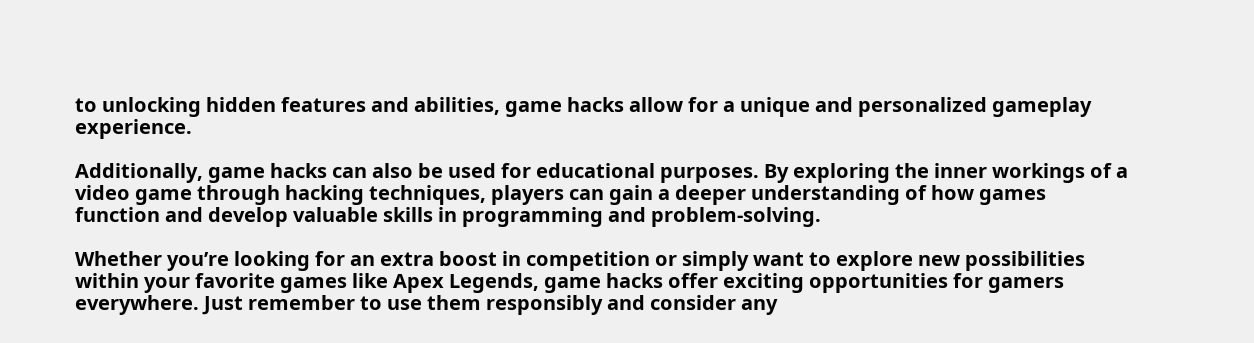to unlocking hidden features and abilities, game hacks allow for a unique and personalized gameplay experience.

Additionally, game hacks can also be used for educational purposes. By exploring the inner workings of a video game through hacking techniques, players can gain a deeper understanding of how games function and develop valuable skills in programming and problem-solving.

Whether you’re looking for an extra boost in competition or simply want to explore new possibilities within your favorite games like Apex Legends, game hacks offer exciting opportunities for gamers everywhere. Just remember to use them responsibly and consider any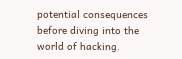potential consequences before diving into the world of hacking.